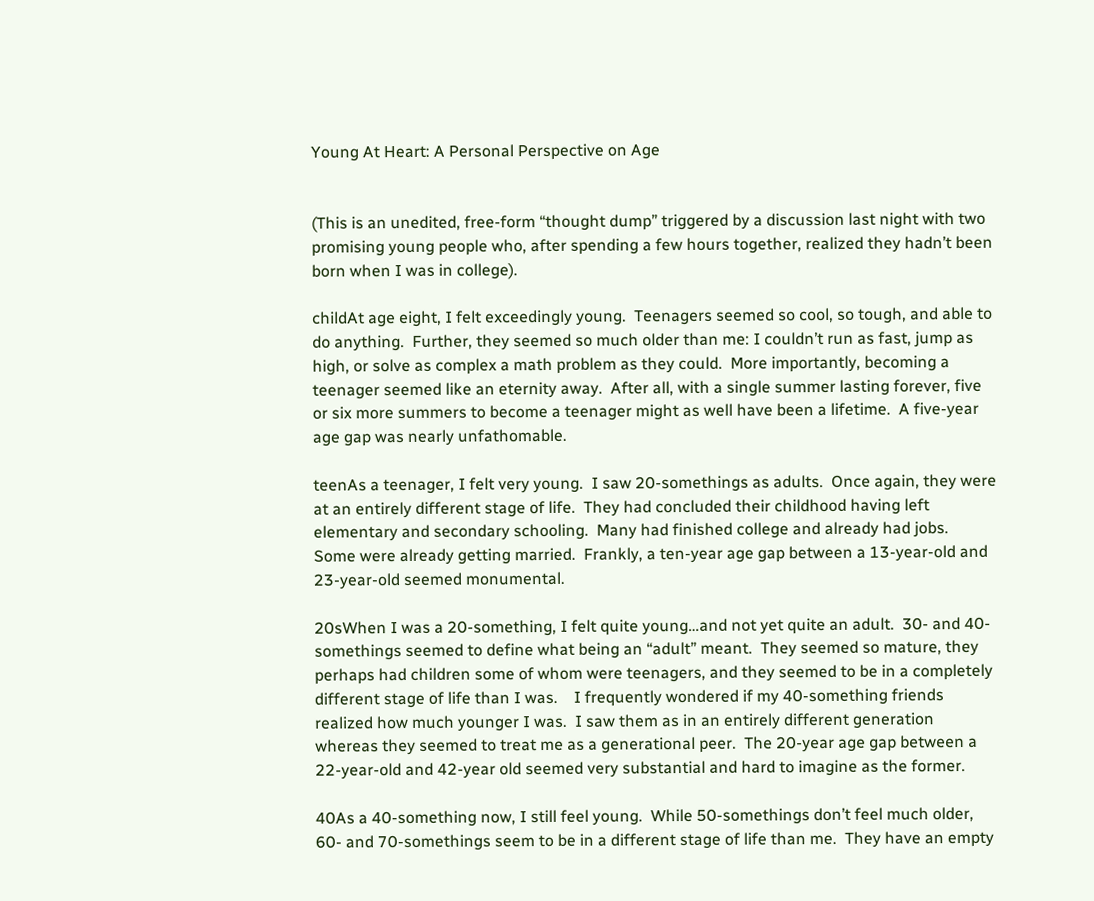Young At Heart: A Personal Perspective on Age


(This is an unedited, free-form “thought dump” triggered by a discussion last night with two promising young people who, after spending a few hours together, realized they hadn’t been born when I was in college).

childAt age eight, I felt exceedingly young.  Teenagers seemed so cool, so tough, and able to do anything.  Further, they seemed so much older than me: I couldn’t run as fast, jump as high, or solve as complex a math problem as they could.  More importantly, becoming a teenager seemed like an eternity away.  After all, with a single summer lasting forever, five or six more summers to become a teenager might as well have been a lifetime.  A five-year age gap was nearly unfathomable.

teenAs a teenager, I felt very young.  I saw 20-somethings as adults.  Once again, they were at an entirely different stage of life.  They had concluded their childhood having left elementary and secondary schooling.  Many had finished college and already had jobs.  Some were already getting married.  Frankly, a ten-year age gap between a 13-year-old and 23-year-old seemed monumental.

20sWhen I was a 20-something, I felt quite young…and not yet quite an adult.  30- and 40-somethings seemed to define what being an “adult” meant.  They seemed so mature, they perhaps had children some of whom were teenagers, and they seemed to be in a completely different stage of life than I was.    I frequently wondered if my 40-something friends realized how much younger I was.  I saw them as in an entirely different generation whereas they seemed to treat me as a generational peer.  The 20-year age gap between a 22-year-old and 42-year old seemed very substantial and hard to imagine as the former.

40As a 40-something now, I still feel young.  While 50-somethings don’t feel much older, 60- and 70-somethings seem to be in a different stage of life than me.  They have an empty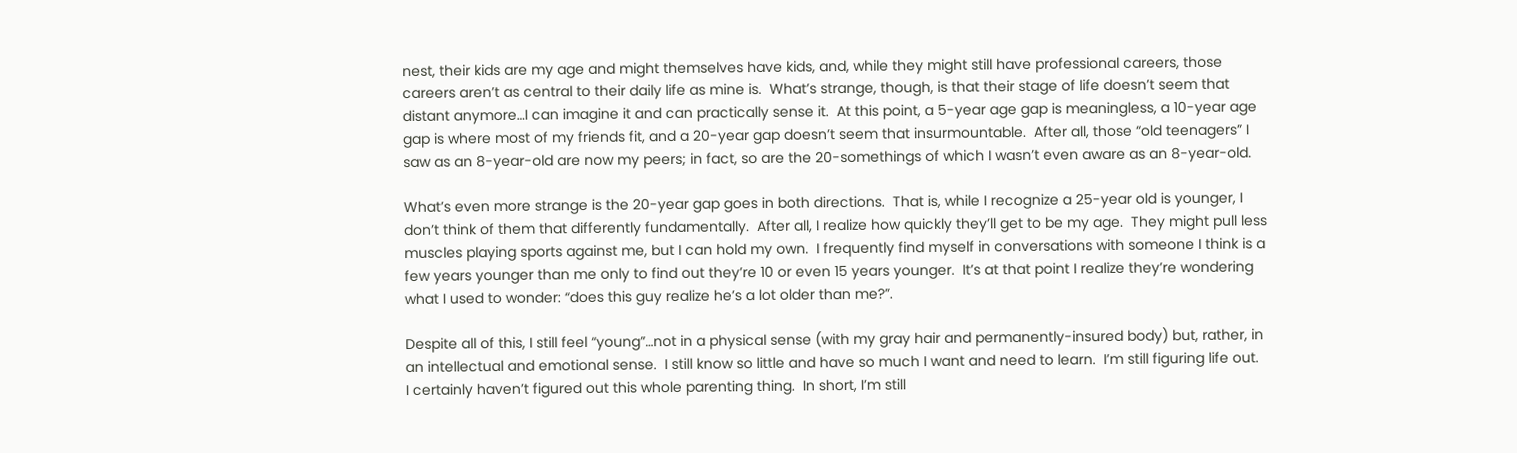nest, their kids are my age and might themselves have kids, and, while they might still have professional careers, those careers aren’t as central to their daily life as mine is.  What’s strange, though, is that their stage of life doesn’t seem that distant anymore…I can imagine it and can practically sense it.  At this point, a 5-year age gap is meaningless, a 10-year age gap is where most of my friends fit, and a 20-year gap doesn’t seem that insurmountable.  After all, those “old teenagers” I saw as an 8-year-old are now my peers; in fact, so are the 20-somethings of which I wasn’t even aware as an 8-year-old.

What’s even more strange is the 20-year gap goes in both directions.  That is, while I recognize a 25-year old is younger, I don’t think of them that differently fundamentally.  After all, I realize how quickly they’ll get to be my age.  They might pull less muscles playing sports against me, but I can hold my own.  I frequently find myself in conversations with someone I think is a few years younger than me only to find out they’re 10 or even 15 years younger.  It’s at that point I realize they’re wondering what I used to wonder: “does this guy realize he’s a lot older than me?”.

Despite all of this, I still feel “young”…not in a physical sense (with my gray hair and permanently-insured body) but, rather, in an intellectual and emotional sense.  I still know so little and have so much I want and need to learn.  I’m still figuring life out.  I certainly haven’t figured out this whole parenting thing.  In short, I’m still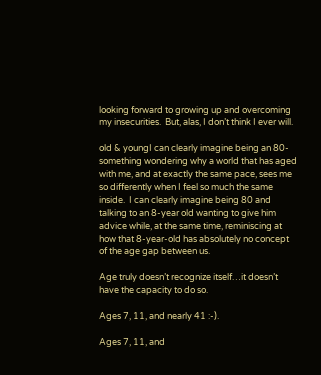looking forward to growing up and overcoming my insecurities.  But, alas, I don’t think I ever will.

old & youngI can clearly imagine being an 80-something wondering why a world that has aged with me, and at exactly the same pace, sees me so differently when I feel so much the same inside.  I can clearly imagine being 80 and talking to an 8-year old wanting to give him advice while, at the same time, reminiscing at how that 8-year-old has absolutely no concept of the age gap between us.

Age truly doesn’t recognize itself…it doesn’t have the capacity to do so.

Ages 7, 11, and nearly 41 :-).

Ages 7, 11, and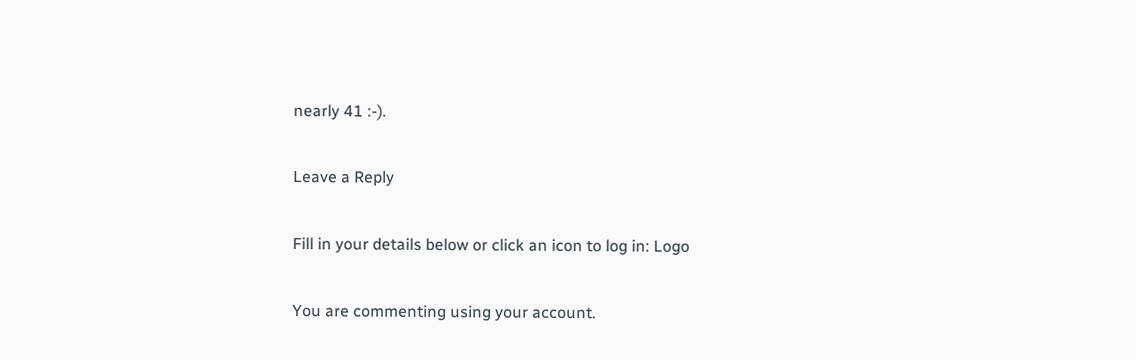nearly 41 :-).

Leave a Reply

Fill in your details below or click an icon to log in: Logo

You are commenting using your account.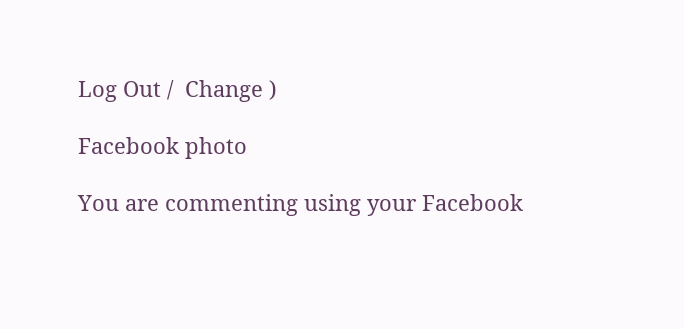Log Out /  Change )

Facebook photo

You are commenting using your Facebook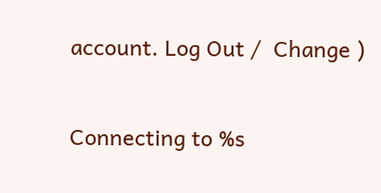account. Log Out /  Change )

Connecting to %s